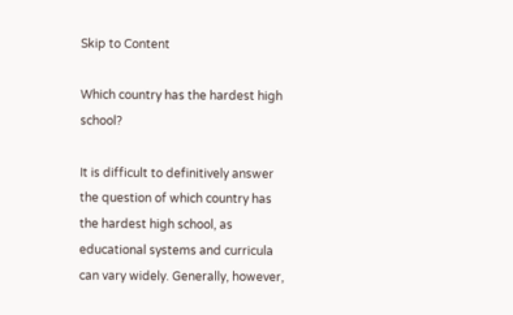Skip to Content

Which country has the hardest high school?

It is difficult to definitively answer the question of which country has the hardest high school, as educational systems and curricula can vary widely. Generally, however,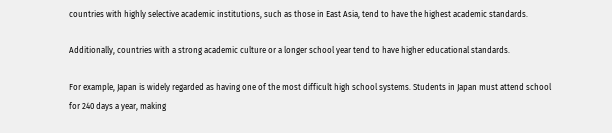countries with highly selective academic institutions, such as those in East Asia, tend to have the highest academic standards.

Additionally, countries with a strong academic culture or a longer school year tend to have higher educational standards.

For example, Japan is widely regarded as having one of the most difficult high school systems. Students in Japan must attend school for 240 days a year, making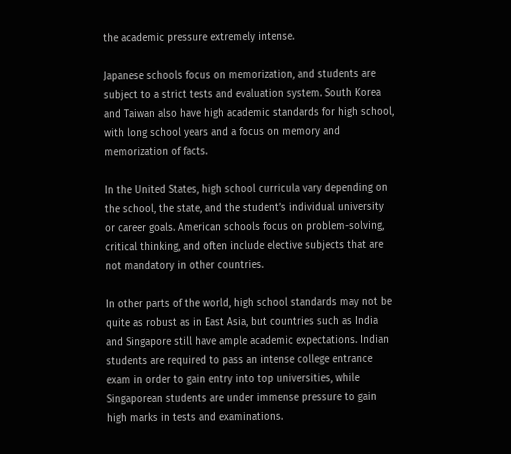the academic pressure extremely intense.

Japanese schools focus on memorization, and students are subject to a strict tests and evaluation system. South Korea and Taiwan also have high academic standards for high school, with long school years and a focus on memory and memorization of facts.

In the United States, high school curricula vary depending on the school, the state, and the student’s individual university or career goals. American schools focus on problem-solving, critical thinking, and often include elective subjects that are not mandatory in other countries.

In other parts of the world, high school standards may not be quite as robust as in East Asia, but countries such as India and Singapore still have ample academic expectations. Indian students are required to pass an intense college entrance exam in order to gain entry into top universities, while Singaporean students are under immense pressure to gain high marks in tests and examinations.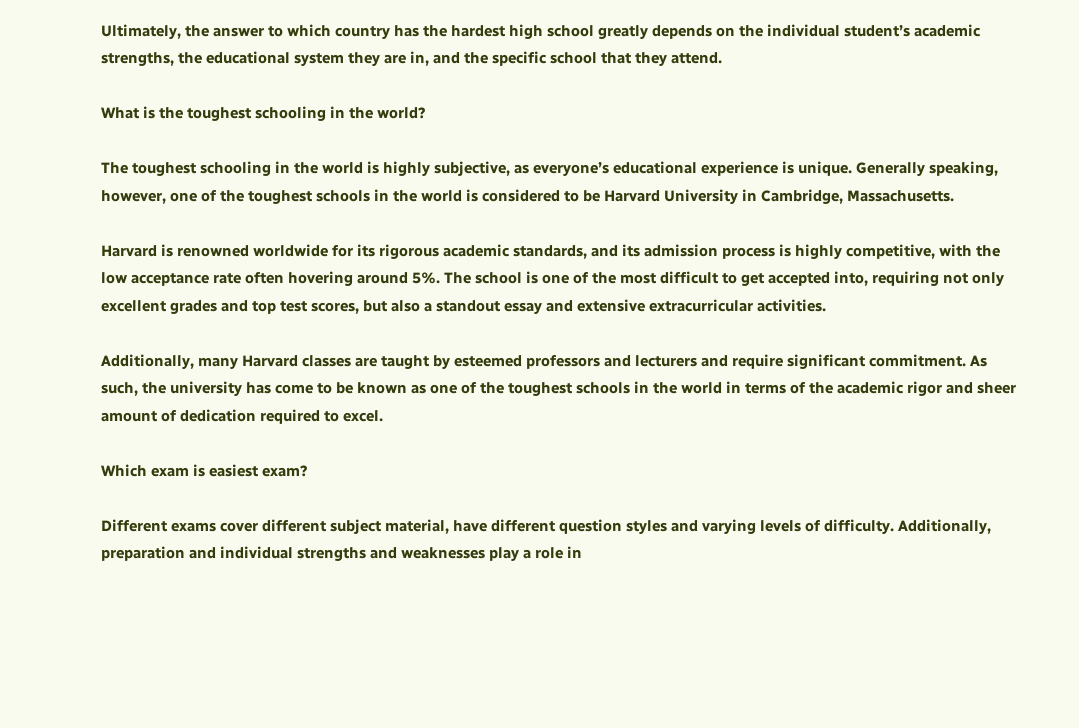Ultimately, the answer to which country has the hardest high school greatly depends on the individual student’s academic strengths, the educational system they are in, and the specific school that they attend.

What is the toughest schooling in the world?

The toughest schooling in the world is highly subjective, as everyone’s educational experience is unique. Generally speaking, however, one of the toughest schools in the world is considered to be Harvard University in Cambridge, Massachusetts.

Harvard is renowned worldwide for its rigorous academic standards, and its admission process is highly competitive, with the low acceptance rate often hovering around 5%. The school is one of the most difficult to get accepted into, requiring not only excellent grades and top test scores, but also a standout essay and extensive extracurricular activities.

Additionally, many Harvard classes are taught by esteemed professors and lecturers and require significant commitment. As such, the university has come to be known as one of the toughest schools in the world in terms of the academic rigor and sheer amount of dedication required to excel.

Which exam is easiest exam?

Different exams cover different subject material, have different question styles and varying levels of difficulty. Additionally, preparation and individual strengths and weaknesses play a role in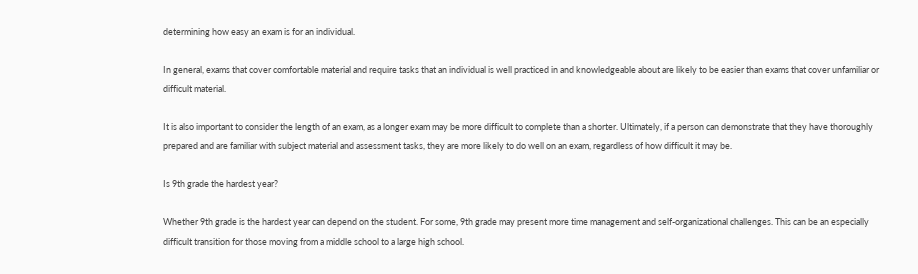determining how easy an exam is for an individual.

In general, exams that cover comfortable material and require tasks that an individual is well practiced in and knowledgeable about are likely to be easier than exams that cover unfamiliar or difficult material.

It is also important to consider the length of an exam, as a longer exam may be more difficult to complete than a shorter. Ultimately, if a person can demonstrate that they have thoroughly prepared and are familiar with subject material and assessment tasks, they are more likely to do well on an exam, regardless of how difficult it may be.

Is 9th grade the hardest year?

Whether 9th grade is the hardest year can depend on the student. For some, 9th grade may present more time management and self-organizational challenges. This can be an especially difficult transition for those moving from a middle school to a large high school.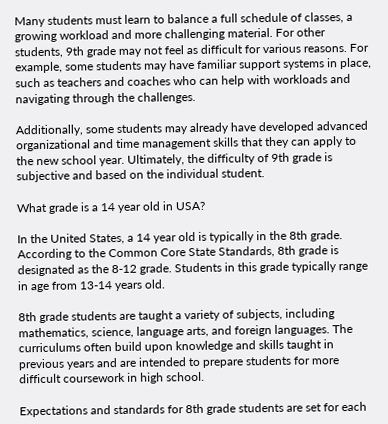Many students must learn to balance a full schedule of classes, a growing workload and more challenging material. For other students, 9th grade may not feel as difficult for various reasons. For example, some students may have familiar support systems in place, such as teachers and coaches who can help with workloads and navigating through the challenges.

Additionally, some students may already have developed advanced organizational and time management skills that they can apply to the new school year. Ultimately, the difficulty of 9th grade is subjective and based on the individual student.

What grade is a 14 year old in USA?

In the United States, a 14 year old is typically in the 8th grade. According to the Common Core State Standards, 8th grade is designated as the 8-12 grade. Students in this grade typically range in age from 13-14 years old.

8th grade students are taught a variety of subjects, including mathematics, science, language arts, and foreign languages. The curriculums often build upon knowledge and skills taught in previous years and are intended to prepare students for more difficult coursework in high school.

Expectations and standards for 8th grade students are set for each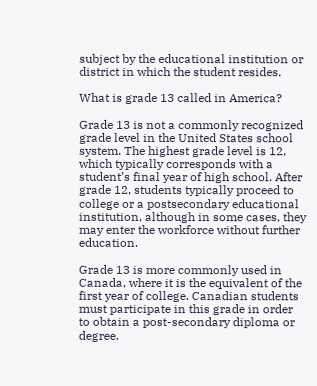subject by the educational institution or district in which the student resides.

What is grade 13 called in America?

Grade 13 is not a commonly recognized grade level in the United States school system. The highest grade level is 12, which typically corresponds with a student’s final year of high school. After grade 12, students typically proceed to college or a postsecondary educational institution, although in some cases, they may enter the workforce without further education.

Grade 13 is more commonly used in Canada, where it is the equivalent of the first year of college. Canadian students must participate in this grade in order to obtain a post-secondary diploma or degree.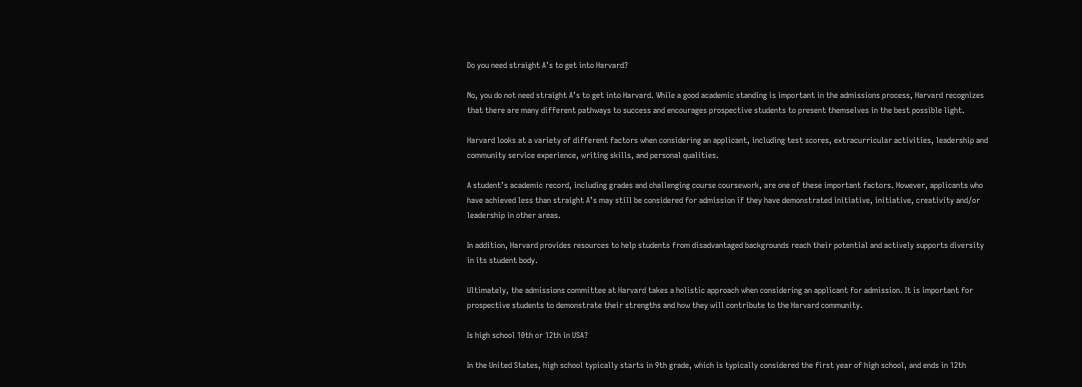Do you need straight A’s to get into Harvard?

No, you do not need straight A’s to get into Harvard. While a good academic standing is important in the admissions process, Harvard recognizes that there are many different pathways to success and encourages prospective students to present themselves in the best possible light.

Harvard looks at a variety of different factors when considering an applicant, including test scores, extracurricular activities, leadership and community service experience, writing skills, and personal qualities.

A student’s academic record, including grades and challenging course coursework, are one of these important factors. However, applicants who have achieved less than straight A’s may still be considered for admission if they have demonstrated initiative, initiative, creativity and/or leadership in other areas.

In addition, Harvard provides resources to help students from disadvantaged backgrounds reach their potential and actively supports diversity in its student body.

Ultimately, the admissions committee at Harvard takes a holistic approach when considering an applicant for admission. It is important for prospective students to demonstrate their strengths and how they will contribute to the Harvard community.

Is high school 10th or 12th in USA?

In the United States, high school typically starts in 9th grade, which is typically considered the first year of high school, and ends in 12th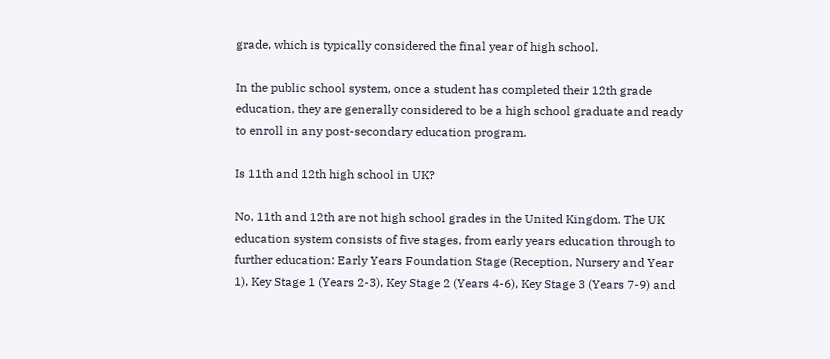grade, which is typically considered the final year of high school.

In the public school system, once a student has completed their 12th grade education, they are generally considered to be a high school graduate and ready to enroll in any post-secondary education program.

Is 11th and 12th high school in UK?

No, 11th and 12th are not high school grades in the United Kingdom. The UK education system consists of five stages, from early years education through to further education: Early Years Foundation Stage (Reception, Nursery and Year 1), Key Stage 1 (Years 2-3), Key Stage 2 (Years 4-6), Key Stage 3 (Years 7-9) and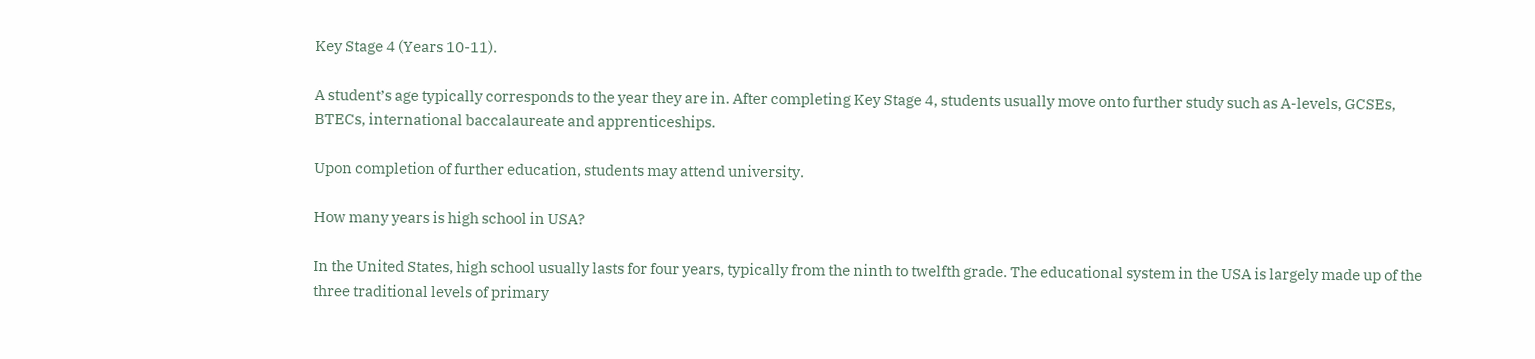Key Stage 4 (Years 10-11).

A student’s age typically corresponds to the year they are in. After completing Key Stage 4, students usually move onto further study such as A-levels, GCSEs, BTECs, international baccalaureate and apprenticeships.

Upon completion of further education, students may attend university.

How many years is high school in USA?

In the United States, high school usually lasts for four years, typically from the ninth to twelfth grade. The educational system in the USA is largely made up of the three traditional levels of primary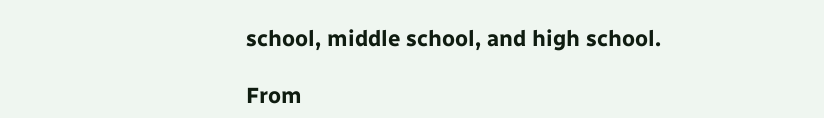school, middle school, and high school.

From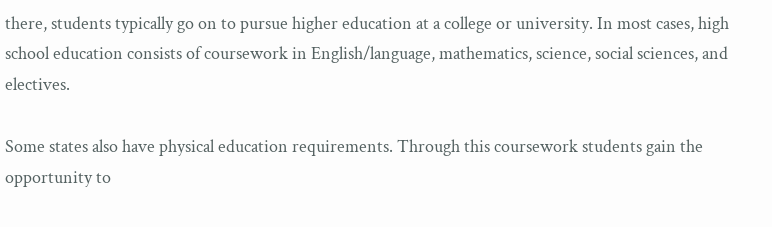there, students typically go on to pursue higher education at a college or university. In most cases, high school education consists of coursework in English/language, mathematics, science, social sciences, and electives.

Some states also have physical education requirements. Through this coursework students gain the opportunity to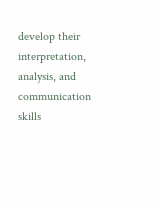develop their interpretation, analysis, and communication skills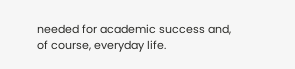needed for academic success and, of course, everyday life.